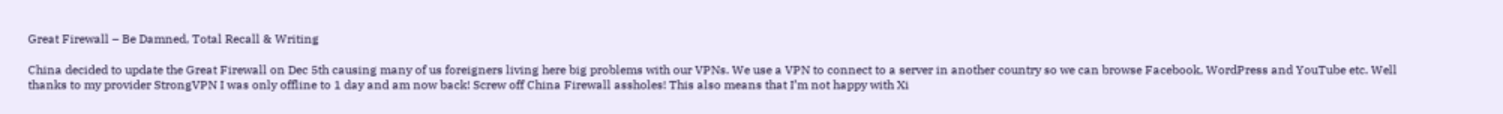Great Firewall – Be Damned, Total Recall & Writing

China decided to update the Great Firewall on Dec 5th causing many of us foreigners living here big problems with our VPNs. We use a VPN to connect to a server in another country so we can browse Facebook, WordPress and YouTube etc. Well thanks to my provider StrongVPN I was only offline to 1 day and am now back! Screw off China Firewall assholes! This also means that I’m not happy with Xi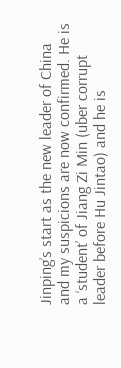Jinping’s start as the new leader of China and my suspicions are now confirmed. He is a ‘student’ of Jiang Zi Min (uber corrupt leader before Hu Jintao) and he is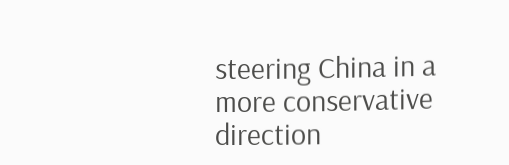steering China in a more conservative direction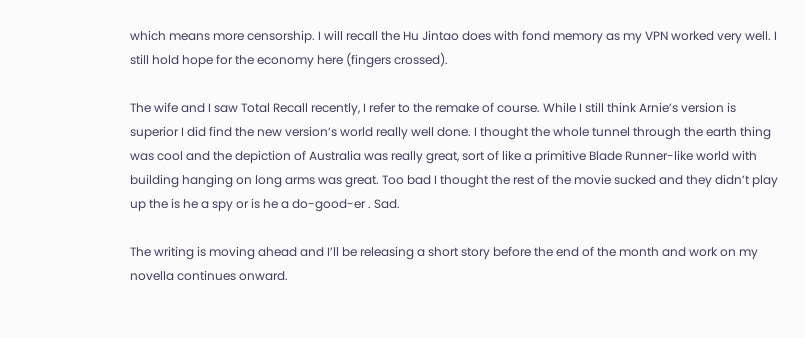which means more censorship. I will recall the Hu Jintao does with fond memory as my VPN worked very well. I still hold hope for the economy here (fingers crossed).

The wife and I saw Total Recall recently, I refer to the remake of course. While I still think Arnie’s version is superior I did find the new version’s world really well done. I thought the whole tunnel through the earth thing was cool and the depiction of Australia was really great, sort of like a primitive Blade Runner-like world with building hanging on long arms was great. Too bad I thought the rest of the movie sucked and they didn’t play up the is he a spy or is he a do-good-er . Sad.

The writing is moving ahead and I’ll be releasing a short story before the end of the month and work on my novella continues onward.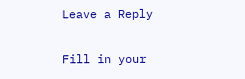Leave a Reply

Fill in your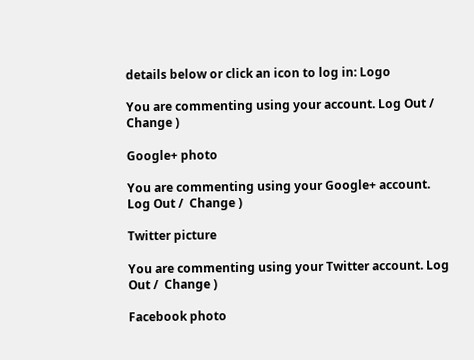details below or click an icon to log in: Logo

You are commenting using your account. Log Out /  Change )

Google+ photo

You are commenting using your Google+ account. Log Out /  Change )

Twitter picture

You are commenting using your Twitter account. Log Out /  Change )

Facebook photo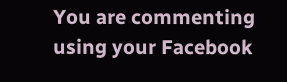You are commenting using your Facebook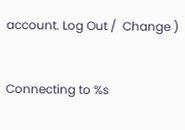account. Log Out /  Change )


Connecting to %s